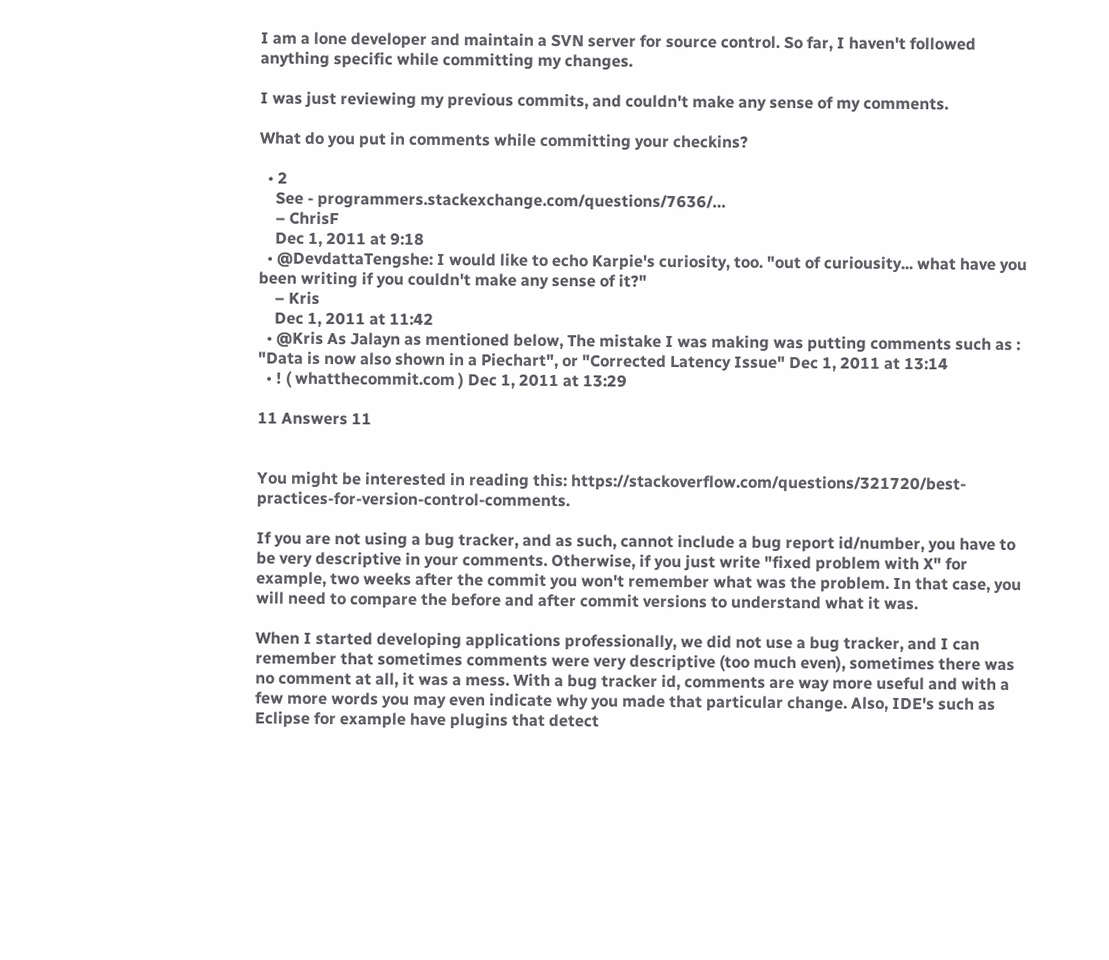I am a lone developer and maintain a SVN server for source control. So far, I haven't followed anything specific while committing my changes.

I was just reviewing my previous commits, and couldn't make any sense of my comments.

What do you put in comments while committing your checkins?

  • 2
    See - programmers.stackexchange.com/questions/7636/…
    – ChrisF
    Dec 1, 2011 at 9:18
  • @DevdattaTengshe: I would like to echo Karpie's curiosity, too. "out of curiousity... what have you been writing if you couldn't make any sense of it?"
    – Kris
    Dec 1, 2011 at 11:42
  • @Kris As Jalayn as mentioned below, The mistake I was making was putting comments such as : "Data is now also shown in a Piechart", or "Corrected Latency Issue" Dec 1, 2011 at 13:14
  • ! ( whatthecommit.com ) Dec 1, 2011 at 13:29

11 Answers 11


You might be interested in reading this: https://stackoverflow.com/questions/321720/best-practices-for-version-control-comments.

If you are not using a bug tracker, and as such, cannot include a bug report id/number, you have to be very descriptive in your comments. Otherwise, if you just write "fixed problem with X" for example, two weeks after the commit you won't remember what was the problem. In that case, you will need to compare the before and after commit versions to understand what it was.

When I started developing applications professionally, we did not use a bug tracker, and I can remember that sometimes comments were very descriptive (too much even), sometimes there was no comment at all, it was a mess. With a bug tracker id, comments are way more useful and with a few more words you may even indicate why you made that particular change. Also, IDE's such as Eclipse for example have plugins that detect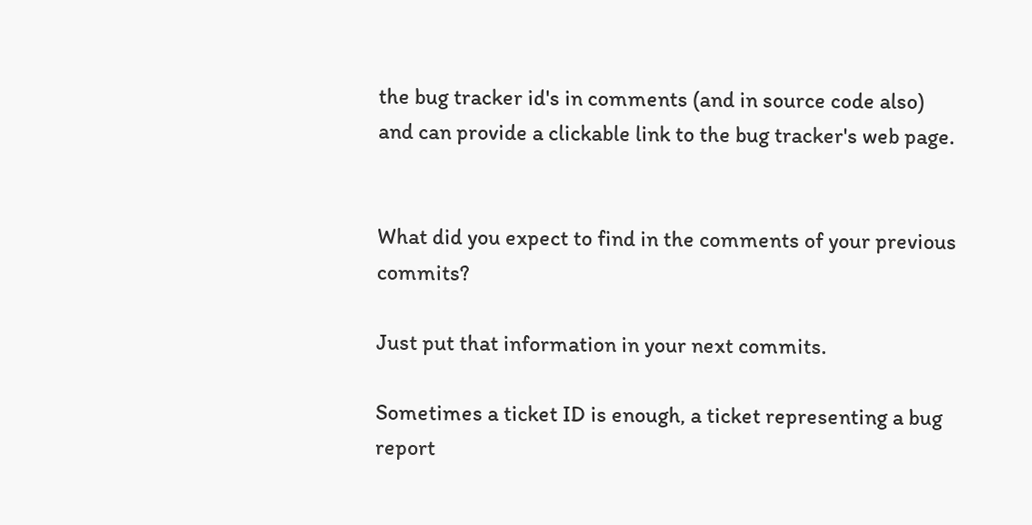the bug tracker id's in comments (and in source code also) and can provide a clickable link to the bug tracker's web page.


What did you expect to find in the comments of your previous commits?

Just put that information in your next commits.

Sometimes a ticket ID is enough, a ticket representing a bug report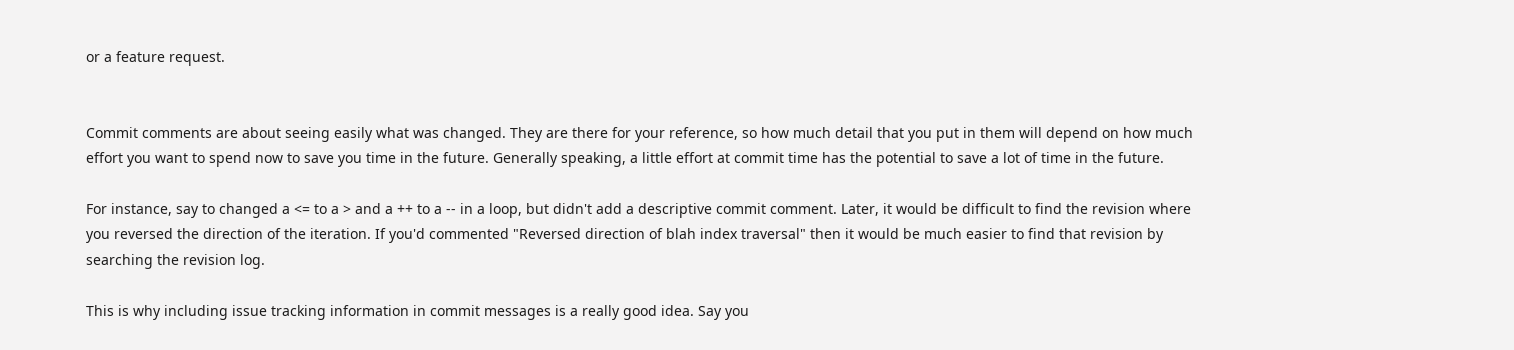or a feature request.


Commit comments are about seeing easily what was changed. They are there for your reference, so how much detail that you put in them will depend on how much effort you want to spend now to save you time in the future. Generally speaking, a little effort at commit time has the potential to save a lot of time in the future.

For instance, say to changed a <= to a > and a ++ to a -- in a loop, but didn't add a descriptive commit comment. Later, it would be difficult to find the revision where you reversed the direction of the iteration. If you'd commented "Reversed direction of blah index traversal" then it would be much easier to find that revision by searching the revision log.

This is why including issue tracking information in commit messages is a really good idea. Say you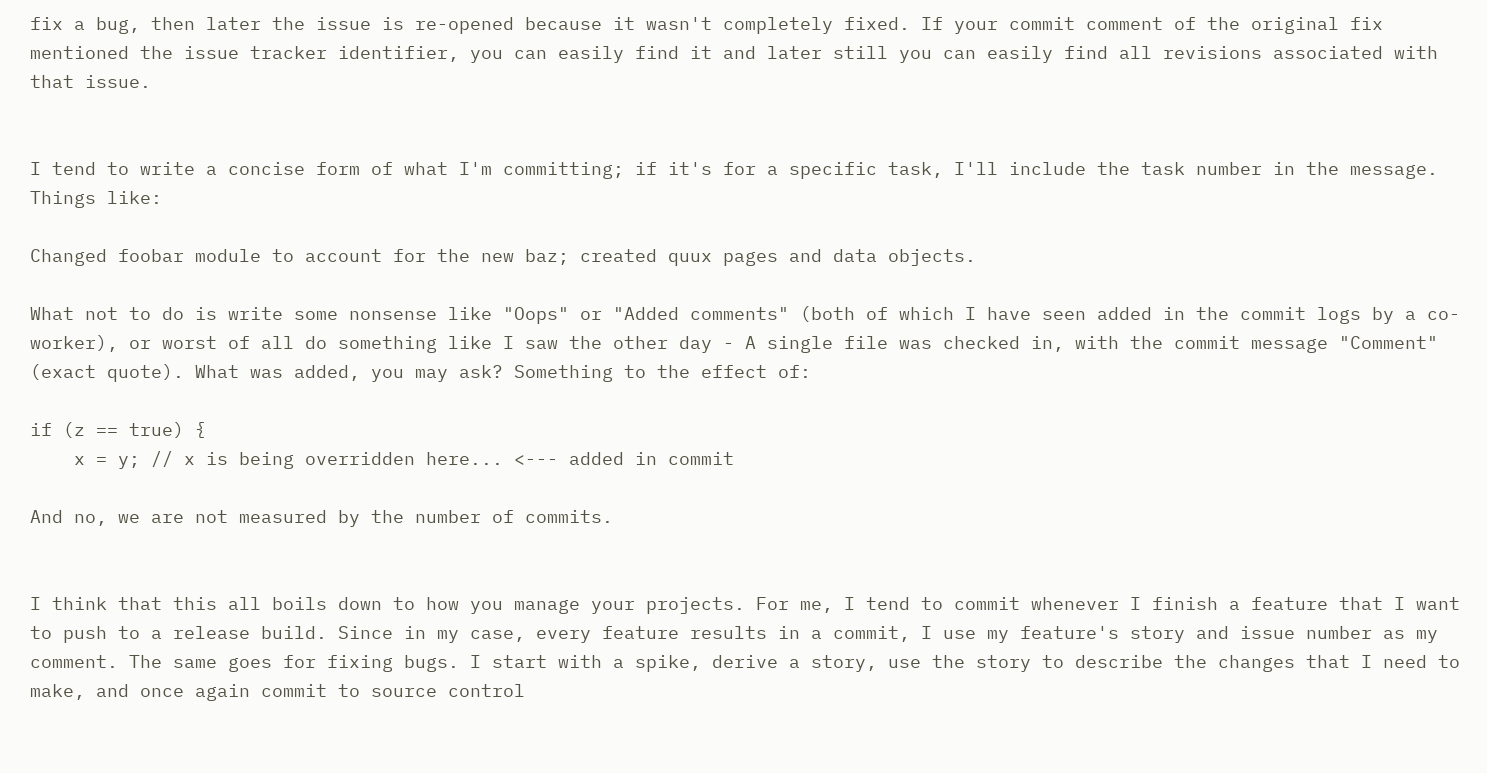fix a bug, then later the issue is re-opened because it wasn't completely fixed. If your commit comment of the original fix mentioned the issue tracker identifier, you can easily find it and later still you can easily find all revisions associated with that issue.


I tend to write a concise form of what I'm committing; if it's for a specific task, I'll include the task number in the message. Things like:

Changed foobar module to account for the new baz; created quux pages and data objects.

What not to do is write some nonsense like "Oops" or "Added comments" (both of which I have seen added in the commit logs by a co-worker), or worst of all do something like I saw the other day - A single file was checked in, with the commit message "Comment" (exact quote). What was added, you may ask? Something to the effect of:

if (z == true) {
    x = y; // x is being overridden here... <--- added in commit

And no, we are not measured by the number of commits.


I think that this all boils down to how you manage your projects. For me, I tend to commit whenever I finish a feature that I want to push to a release build. Since in my case, every feature results in a commit, I use my feature's story and issue number as my comment. The same goes for fixing bugs. I start with a spike, derive a story, use the story to describe the changes that I need to make, and once again commit to source control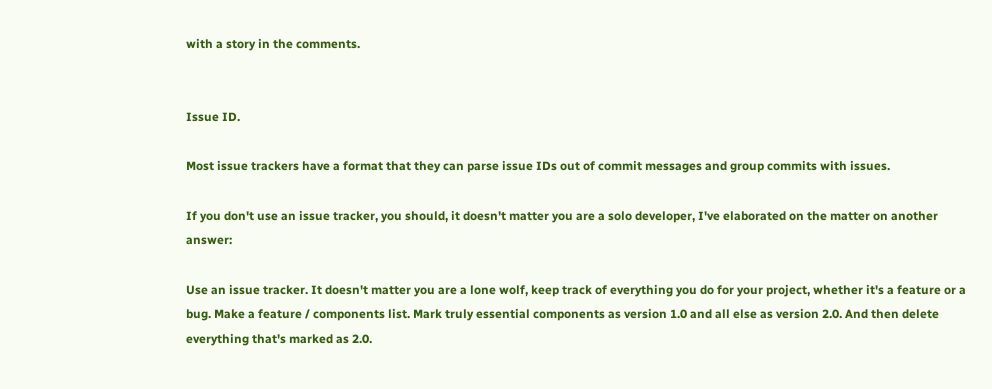with a story in the comments.


Issue ID.

Most issue trackers have a format that they can parse issue IDs out of commit messages and group commits with issues.

If you don't use an issue tracker, you should, it doesn't matter you are a solo developer, I've elaborated on the matter on another answer:

Use an issue tracker. It doesn't matter you are a lone wolf, keep track of everything you do for your project, whether it's a feature or a bug. Make a feature / components list. Mark truly essential components as version 1.0 and all else as version 2.0. And then delete everything that's marked as 2.0.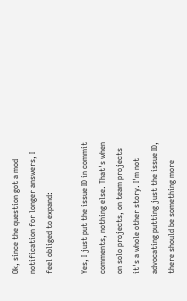Ok, since the question got a mod notification for longer answers, I feel obliged to expand:

Yes, I just put the issue ID in commit comments, nothing else. That's when on solo projects, on team projects it's a whole other story. I'm not advocating putting just the issue ID, there should be something more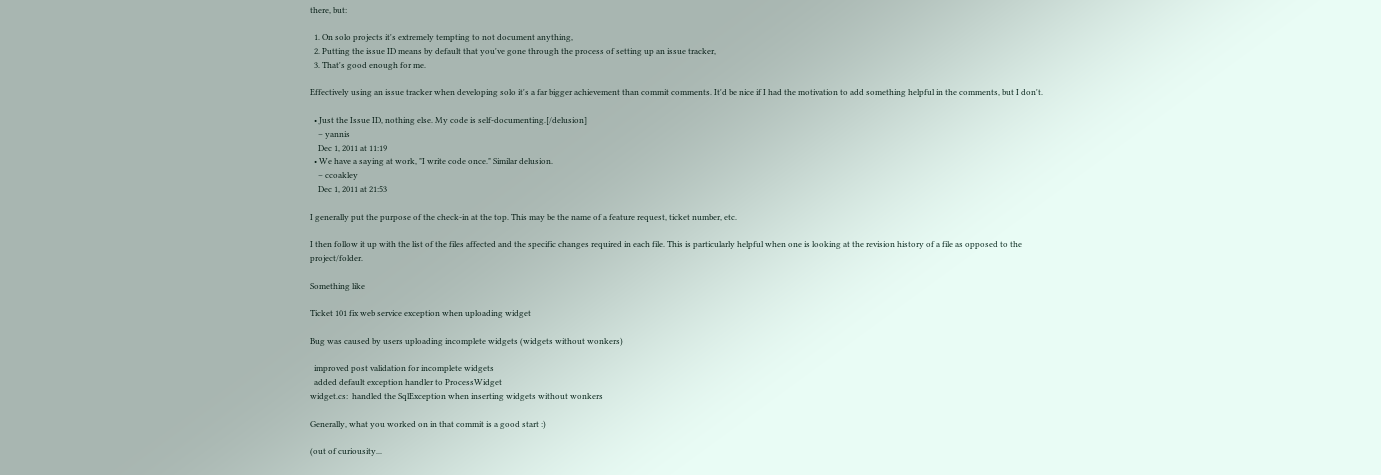there, but:

  1. On solo projects it's extremely tempting to not document anything,
  2. Putting the issue ID means by default that you've gone through the process of setting up an issue tracker,
  3. That's good enough for me.

Effectively using an issue tracker when developing solo it's a far bigger achievement than commit comments. It'd be nice if I had the motivation to add something helpful in the comments, but I don't.

  • Just the Issue ID, nothing else. My code is self-documenting.[/delusion]
    – yannis
    Dec 1, 2011 at 11:19
  • We have a saying at work, "I write code once." Similar delusion.
    – ccoakley
    Dec 1, 2011 at 21:53

I generally put the purpose of the check-in at the top. This may be the name of a feature request, ticket number, etc.

I then follow it up with the list of the files affected and the specific changes required in each file. This is particularly helpful when one is looking at the revision history of a file as opposed to the project/folder.

Something like

Ticket 101 fix web service exception when uploading widget

Bug was caused by users uploading incomplete widgets (widgets without wonkers)

  improved post validation for incomplete widgets
  added default exception handler to ProcessWidget
widget.cs:  handled the SqlException when inserting widgets without wonkers

Generally, what you worked on in that commit is a good start :)

(out of curiousity...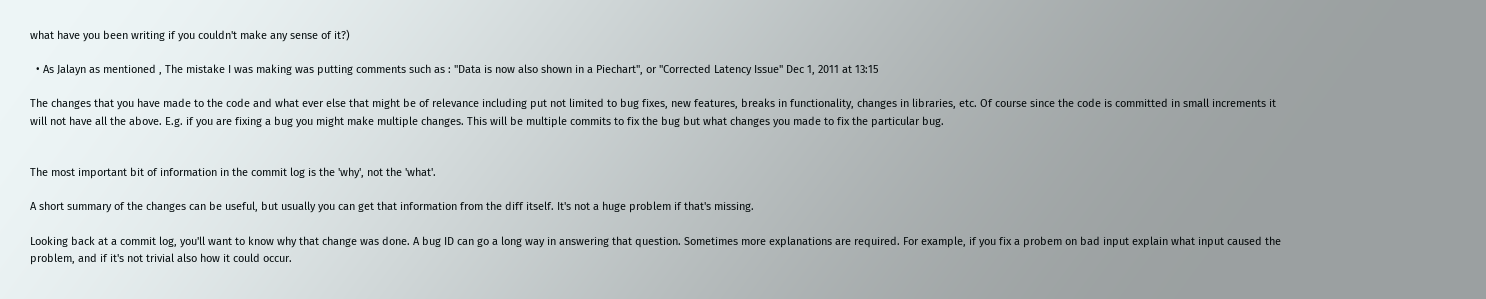what have you been writing if you couldn't make any sense of it?)

  • As Jalayn as mentioned , The mistake I was making was putting comments such as : "Data is now also shown in a Piechart", or "Corrected Latency Issue" Dec 1, 2011 at 13:15

The changes that you have made to the code and what ever else that might be of relevance including put not limited to bug fixes, new features, breaks in functionality, changes in libraries, etc. Of course since the code is committed in small increments it will not have all the above. E.g. if you are fixing a bug you might make multiple changes. This will be multiple commits to fix the bug but what changes you made to fix the particular bug.


The most important bit of information in the commit log is the 'why', not the 'what'.

A short summary of the changes can be useful, but usually you can get that information from the diff itself. It's not a huge problem if that's missing.

Looking back at a commit log, you'll want to know why that change was done. A bug ID can go a long way in answering that question. Sometimes more explanations are required. For example, if you fix a probem on bad input explain what input caused the problem, and if it's not trivial also how it could occur.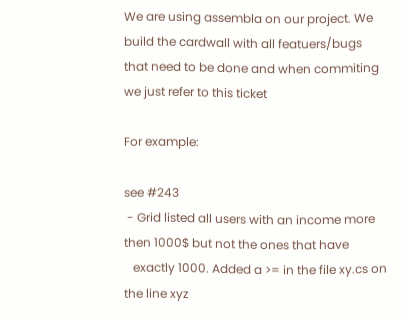We are using assembla on our project. We build the cardwall with all featuers/bugs that need to be done and when commiting we just refer to this ticket

For example:

see #243
 - Grid listed all users with an income more then 1000$ but not the ones that have
   exactly 1000. Added a >= in the file xy.cs on the line xyz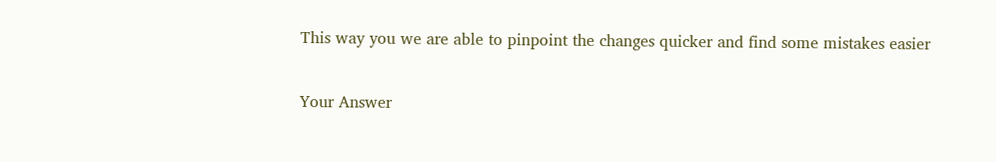This way you we are able to pinpoint the changes quicker and find some mistakes easier

Your Answer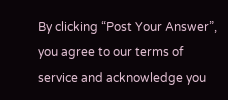By clicking “Post Your Answer”, you agree to our terms of service and acknowledge you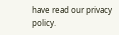have read our privacy policy.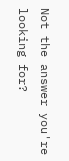Not the answer you're looking for?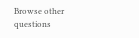Browse other questions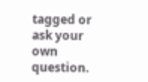tagged or ask your own question.